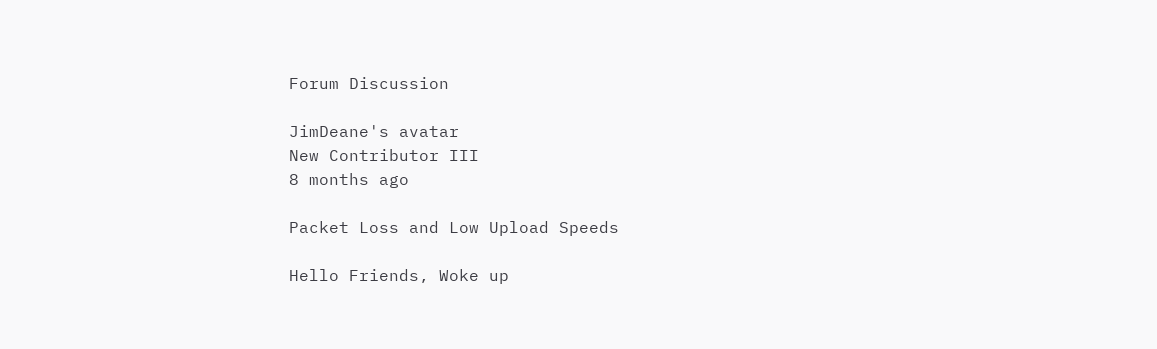Forum Discussion

JimDeane's avatar
New Contributor III
8 months ago

Packet Loss and Low Upload Speeds

Hello Friends, Woke up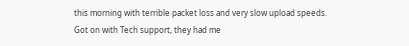this morning with terrible packet loss and very slow upload speeds. Got on with Tech support, they had me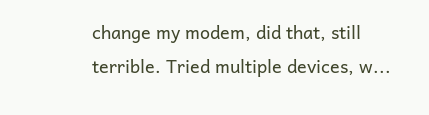change my modem, did that, still terrible. Tried multiple devices, w...